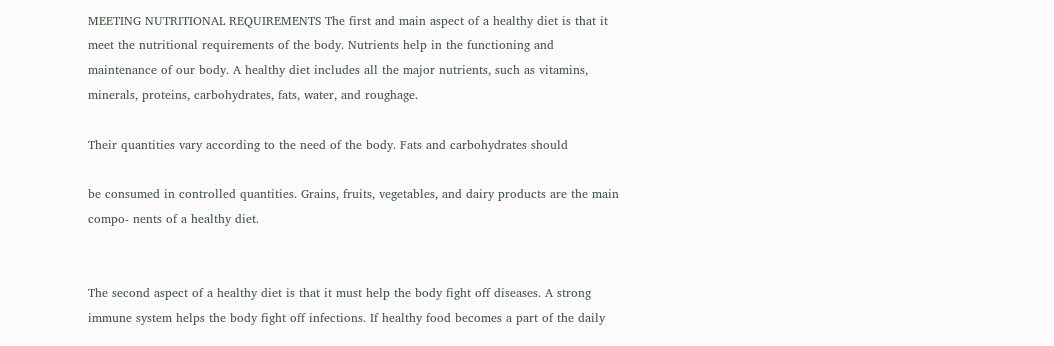MEETING NUTRITIONAL REQUIREMENTS The first and main aspect of a healthy diet is that it meet the nutritional requirements of the body. Nutrients help in the functioning and maintenance of our body. A healthy diet includes all the major nutrients, such as vitamins, minerals, proteins, carbohydrates, fats, water, and roughage.

Their quantities vary according to the need of the body. Fats and carbohydrates should

be consumed in controlled quantities. Grains, fruits, vegetables, and dairy products are the main compo- nents of a healthy diet.


The second aspect of a healthy diet is that it must help the body fight off diseases. A strong immune system helps the body fight off infections. If healthy food becomes a part of the daily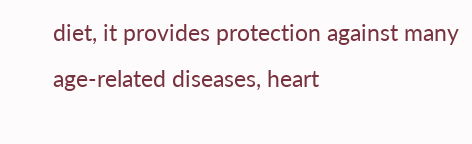diet, it provides protection against many age-related diseases, heart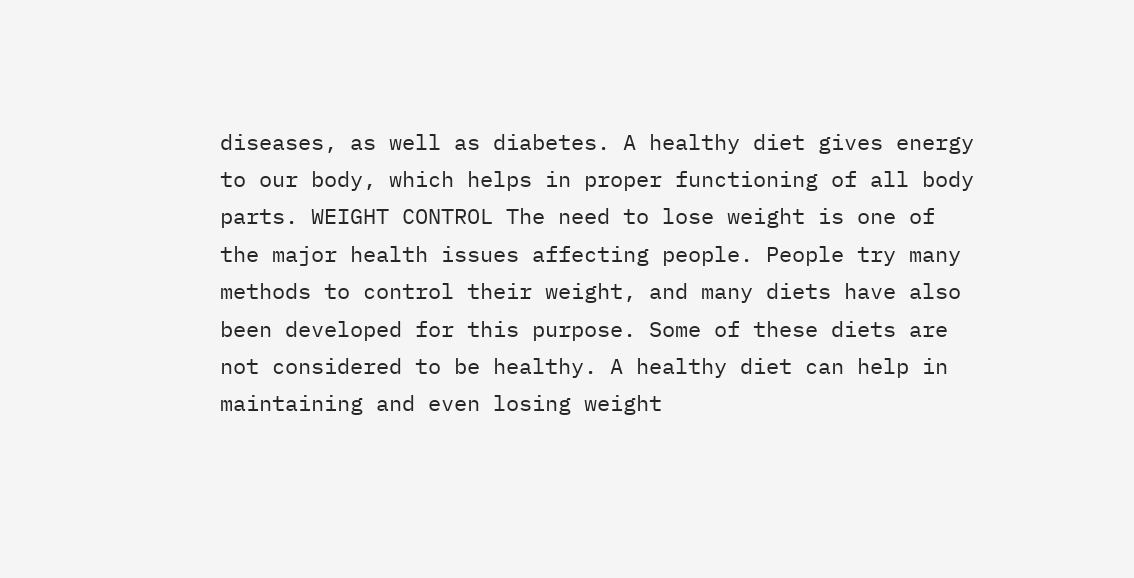diseases, as well as diabetes. A healthy diet gives energy to our body, which helps in proper functioning of all body parts. WEIGHT CONTROL The need to lose weight is one of the major health issues affecting people. People try many methods to control their weight, and many diets have also been developed for this purpose. Some of these diets are not considered to be healthy. A healthy diet can help in maintaining and even losing weight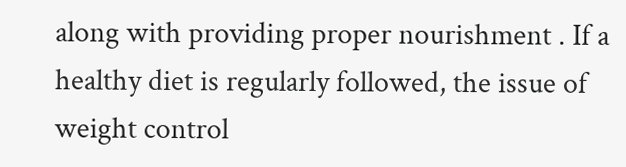along with providing proper nourishment . If a healthy diet is regularly followed, the issue of weight control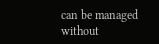can be managed without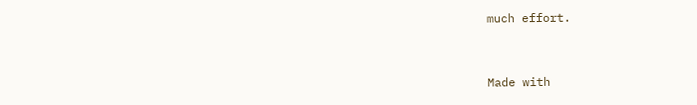much effort.


Made with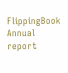FlippingBook Annual report